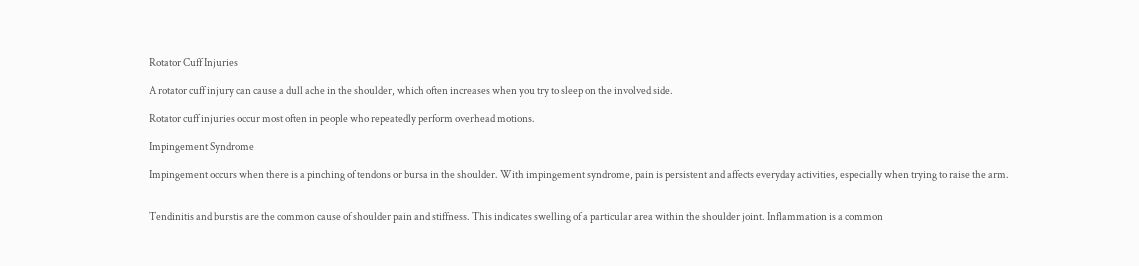Rotator Cuff Injuries

A rotator cuff injury can cause a dull ache in the shoulder, which often increases when you try to sleep on the involved side.

Rotator cuff injuries occur most often in people who repeatedly perform overhead motions.

Impingement Syndrome

Impingement occurs when there is a pinching of tendons or bursa in the shoulder. With impingement syndrome, pain is persistent and affects everyday activities, especially when trying to raise the arm.


Tendinitis and burstis are the common cause of shoulder pain and stiffness. This indicates swelling of a particular area within the shoulder joint. Inflammation is a common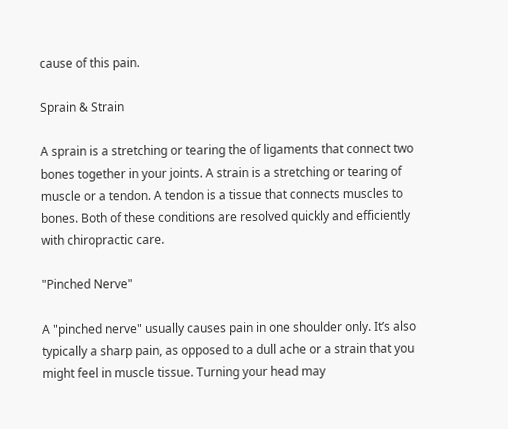cause of this pain.

Sprain & Strain

A sprain is a stretching or tearing the of ligaments that connect two bones together in your joints. A strain is a stretching or tearing of muscle or a tendon. A tendon is a tissue that connects muscles to bones. Both of these conditions are resolved quickly and efficiently with chiropractic care.

"Pinched Nerve"

A "pinched nerve" usually causes pain in one shoulder only. It’s also typically a sharp pain, as opposed to a dull ache or a strain that you might feel in muscle tissue. Turning your head may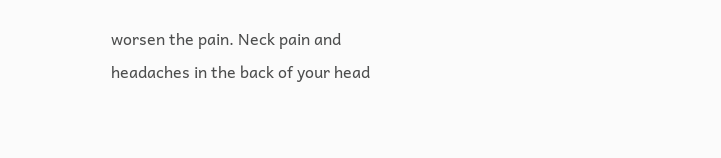worsen the pain. Neck pain and headaches in the back of your head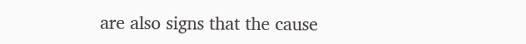are also signs that the cause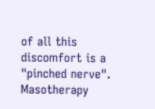of all this discomfort is a "pinched nerve". Masotherapy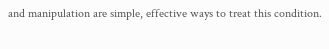and manipulation are simple, effective ways to treat this condition.